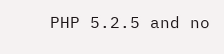PHP 5.2.5 and no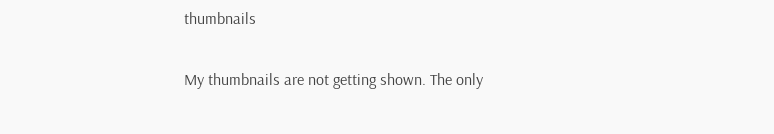thumbnails

My thumbnails are not getting shown. The only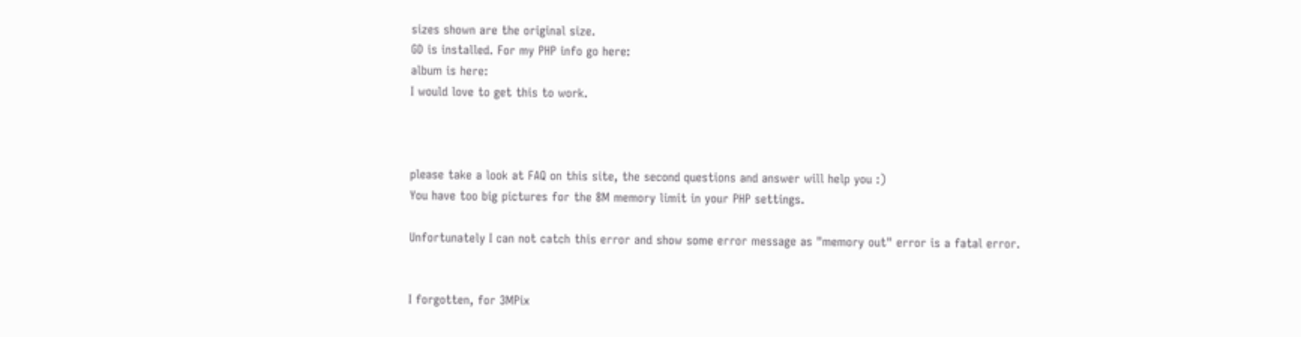sizes shown are the original size.
GD is installed. For my PHP info go here:
album is here:
I would love to get this to work.



please take a look at FAQ on this site, the second questions and answer will help you :)
You have too big pictures for the 8M memory limit in your PHP settings.

Unfortunately I can not catch this error and show some error message as "memory out" error is a fatal error.


I forgotten, for 3MPix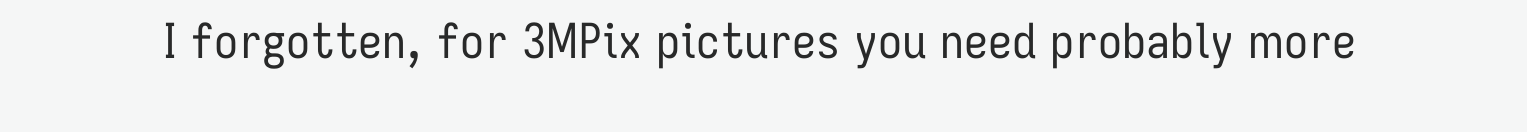I forgotten, for 3MPix pictures you need probably more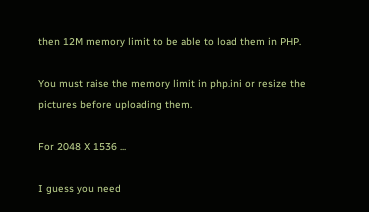then 12M memory limit to be able to load them in PHP.

You must raise the memory limit in php.ini or resize the pictures before uploading them.

For 2048 X 1536 ...

I guess you need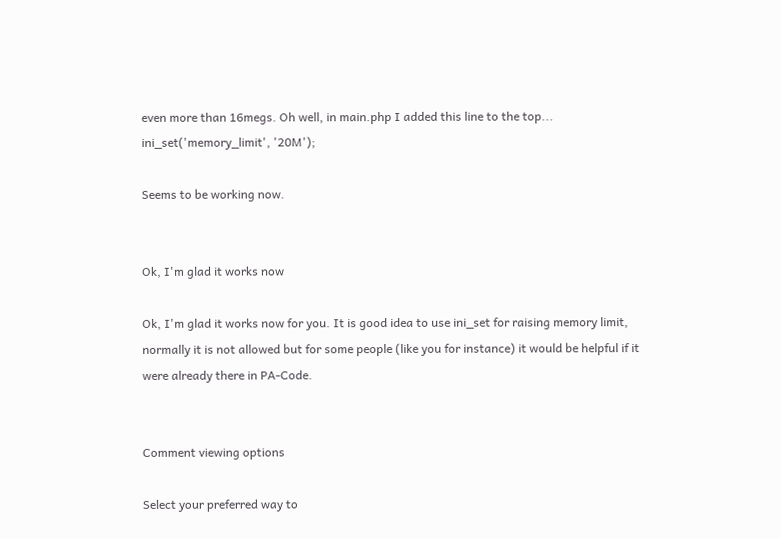even more than 16megs. Oh well, in main.php I added this line to the top...
ini_set('memory_limit', '20M');

Seems to be working now.


Ok, I'm glad it works now

Ok, I'm glad it works now for you. It is good idea to use ini_set for raising memory limit, normally it is not allowed but for some people (like you for instance) it would be helpful if it were already there in PA-Code.


Comment viewing options

Select your preferred way to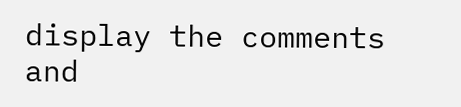display the comments and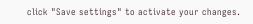click "Save settings" to activate your changes.